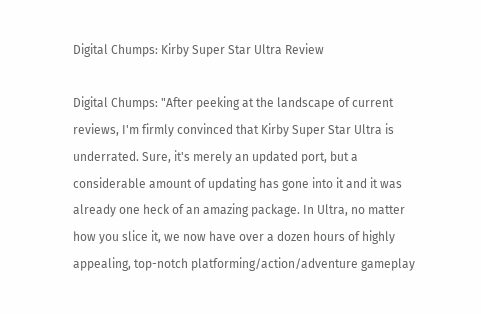Digital Chumps: Kirby Super Star Ultra Review

Digital Chumps: "After peeking at the landscape of current reviews, I'm firmly convinced that Kirby Super Star Ultra is underrated. Sure, it's merely an updated port, but a considerable amount of updating has gone into it and it was already one heck of an amazing package. In Ultra, no matter how you slice it, we now have over a dozen hours of highly appealing, top-notch platforming/action/adventure gameplay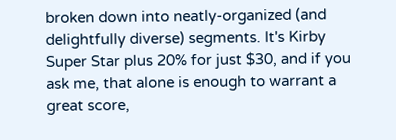broken down into neatly-organized (and delightfully diverse) segments. It's Kirby Super Star plus 20% for just $30, and if you ask me, that alone is enough to warrant a great score,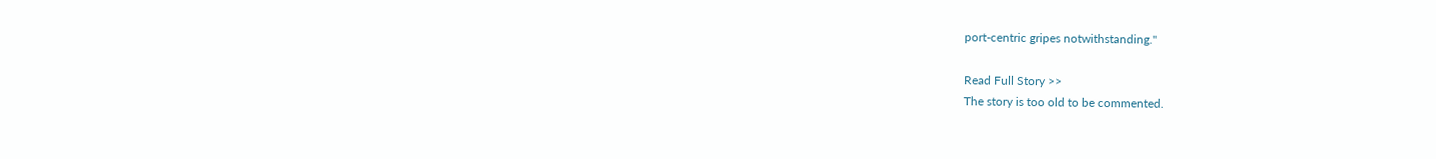port-centric gripes notwithstanding."

Read Full Story >>
The story is too old to be commented.